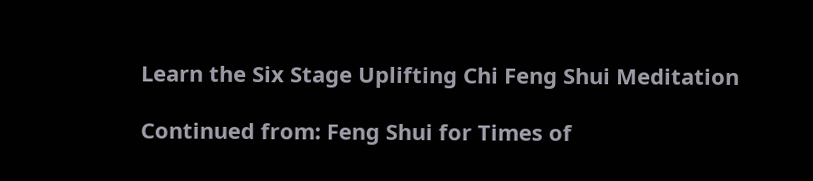Learn the Six Stage Uplifting Chi Feng Shui Meditation

Continued from: Feng Shui for Times of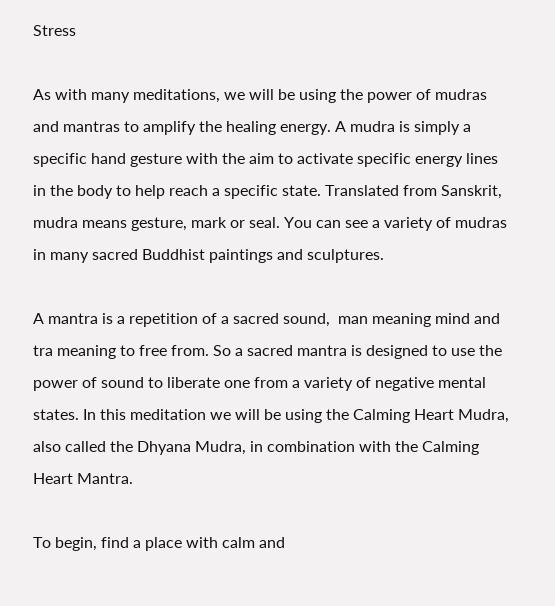Stress

As with many meditations, we will be using the power of mudras and mantras to amplify the healing energy. A mudra is simply a specific hand gesture with the aim to activate specific energy lines in the body to help reach a specific state. Translated from Sanskrit, mudra means gesture, mark or seal. You can see a variety of mudras in many sacred Buddhist paintings and sculptures.

A mantra is a repetition of a sacred sound,  man meaning mind and tra meaning to free from. So a sacred mantra is designed to use the power of sound to liberate one from a variety of negative mental states. In this meditation we will be using the Calming Heart Mudra, also called the Dhyana Mudra, in combination with the Calming Heart Mantra.

To begin, find a place with calm and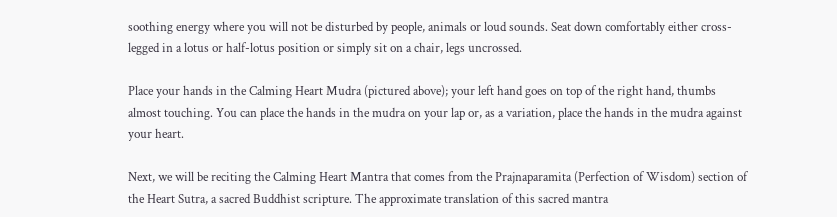soothing energy where you will not be disturbed by people, animals or loud sounds. Seat down comfortably either cross-legged in a lotus or half-lotus position or simply sit on a chair, legs uncrossed.

Place your hands in the Calming Heart Mudra (pictured above); your left hand goes on top of the right hand, thumbs almost touching. You can place the hands in the mudra on your lap or, as a variation, place the hands in the mudra against your heart.

Next, we will be reciting the Calming Heart Mantra that comes from the Prajnaparamita (Perfection of Wisdom) section of the Heart Sutra, a sacred Buddhist scripture. The approximate translation of this sacred mantra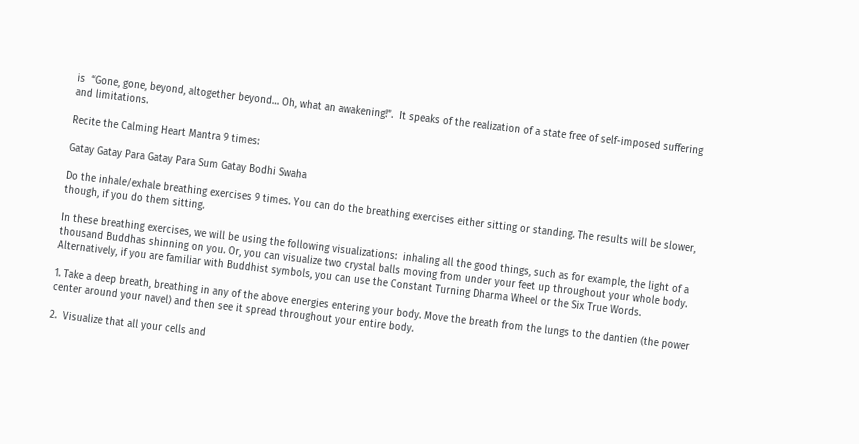is  “Gone, gone, beyond, altogether beyond… Oh, what an awakening!”.  It speaks of the realization of a state free of self-imposed suffering and limitations.

Recite the Calming Heart Mantra 9 times:

Gatay Gatay Para Gatay Para Sum Gatay Bodhi Swaha

Do the inhale/exhale breathing exercises 9 times. You can do the breathing exercises either sitting or standing. The results will be slower, though, if you do them sitting.

In these breathing exercises, we will be using the following visualizations:  inhaling all the good things, such as for example, the light of a thousand Buddhas shinning on you. Or, you can visualize two crystal balls moving from under your feet up throughout your whole body. Alternatively, if you are familiar with Buddhist symbols, you can use the Constant Turning Dharma Wheel or the Six True Words.

1. Take a deep breath, breathing in any of the above energies entering your body. Move the breath from the lungs to the dantien (the power center around your navel) and then see it spread throughout your entire body.

2.  Visualize that all your cells and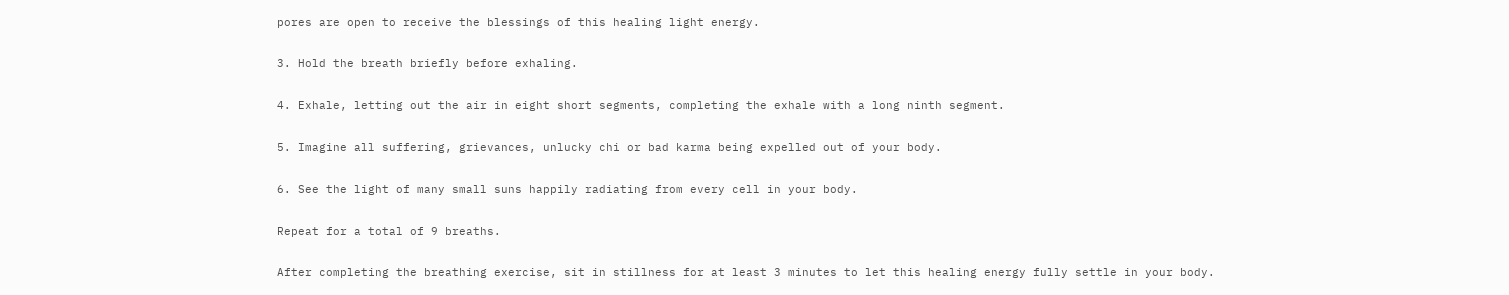pores are open to receive the blessings of this healing light energy.

3. Hold the breath briefly before exhaling.

4. Exhale, letting out the air in eight short segments, completing the exhale with a long ninth segment.

5. Imagine all suffering, grievances, unlucky chi or bad karma being expelled out of your body.

6. See the light of many small suns happily radiating from every cell in your body.

Repeat for a total of 9 breaths.

After completing the breathing exercise, sit in stillness for at least 3 minutes to let this healing energy fully settle in your body.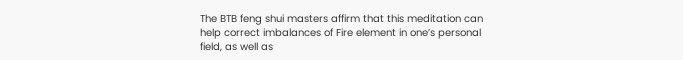The BTB feng shui masters affirm that this meditation can help correct imbalances of Fire element in one’s personal field, as well as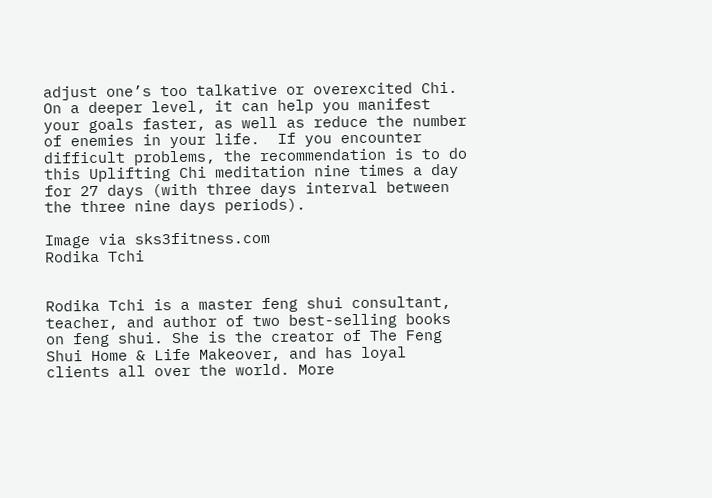adjust one’s too talkative or overexcited Chi. On a deeper level, it can help you manifest your goals faster, as well as reduce the number of enemies in your life.  If you encounter difficult problems, the recommendation is to do this Uplifting Chi meditation nine times a day for 27 days (with three days interval between the three nine days periods).

Image via sks3fitness.com
Rodika Tchi


Rodika Tchi is a master feng shui consultant, teacher, and author of two best-selling books on feng shui. She is the creator of The Feng Shui Home & Life Makeover, and has loyal clients all over the world. More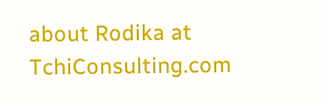about Rodika at TchiConsulting.com